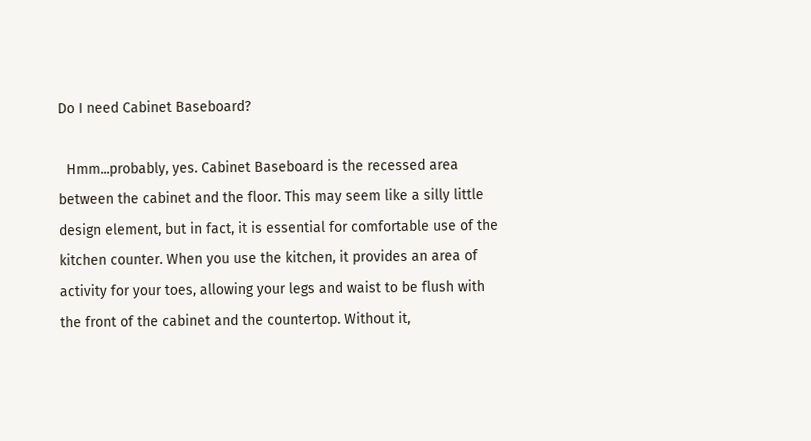Do I need Cabinet Baseboard?

  Hmm...probably, yes. Cabinet Baseboard is the recessed area between the cabinet and the floor. This may seem like a silly little design element, but in fact, it is essential for comfortable use of the kitchen counter. When you use the kitchen, it provides an area of activity for your toes, allowing your legs and waist to be flush with the front of the cabinet and the countertop. Without it,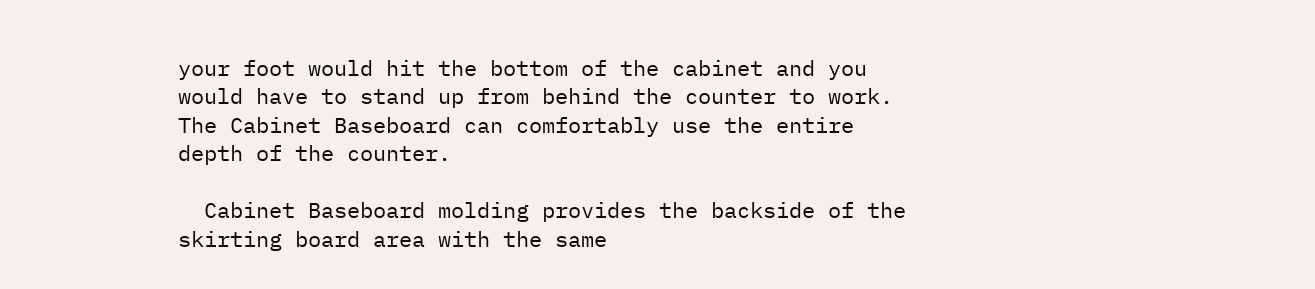your foot would hit the bottom of the cabinet and you would have to stand up from behind the counter to work. The Cabinet Baseboard can comfortably use the entire depth of the counter.

  Cabinet Baseboard molding provides the backside of the skirting board area with the same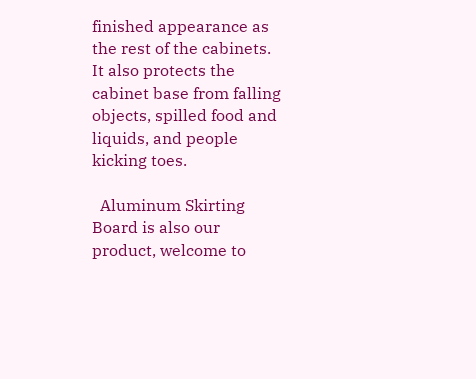finished appearance as the rest of the cabinets. It also protects the cabinet base from falling objects, spilled food and liquids, and people kicking toes.

  Aluminum Skirting Board is also our product, welcome to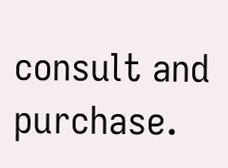consult and purchase.